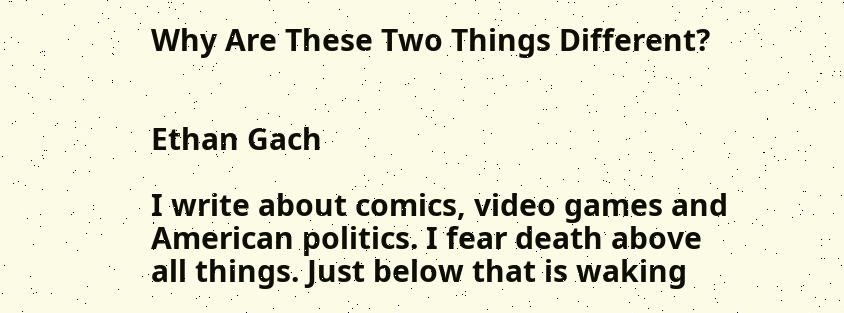Why Are These Two Things Different?


Ethan Gach

I write about comics, video games and American politics. I fear death above all things. Just below that is waking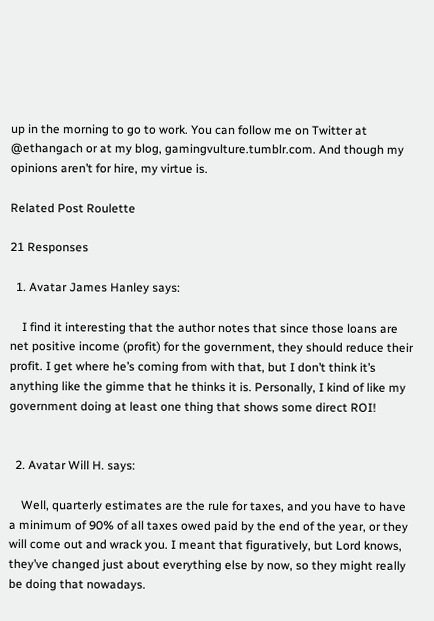up in the morning to go to work. You can follow me on Twitter at @ethangach or at my blog, gamingvulture.tumblr.com. And though my opinions aren’t for hire, my virtue is.

Related Post Roulette

21 Responses

  1. Avatar James Hanley says:

    I find it interesting that the author notes that since those loans are net positive income (profit) for the government, they should reduce their profit. I get where he’s coming from with that, but I don’t think it’s anything like the gimme that he thinks it is. Personally, I kind of like my government doing at least one thing that shows some direct ROI!


  2. Avatar Will H. says:

    Well, quarterly estimates are the rule for taxes, and you have to have a minimum of 90% of all taxes owed paid by the end of the year, or they will come out and wrack you. I meant that figuratively, but Lord knows, they’ve changed just about everything else by now, so they might really be doing that nowadays.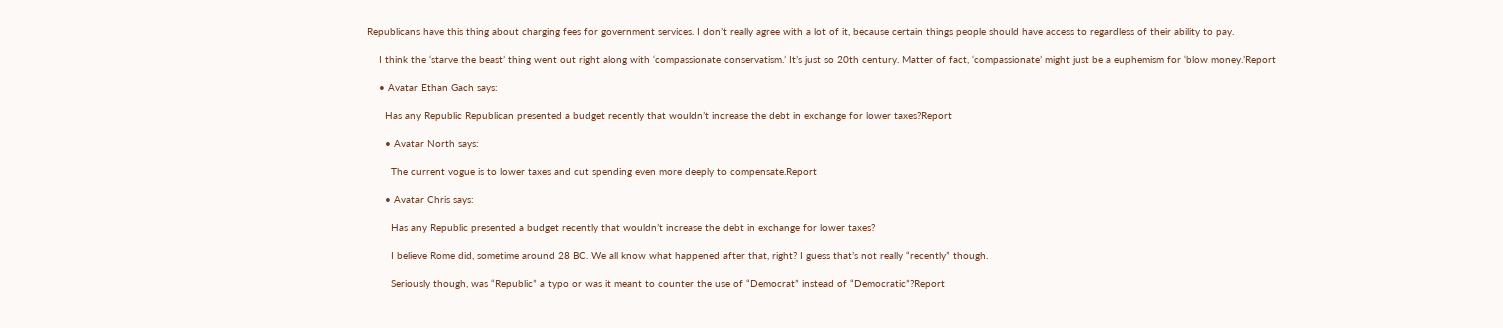Republicans have this thing about charging fees for government services. I don’t really agree with a lot of it, because certain things people should have access to regardless of their ability to pay.

    I think the ‘starve the beast’ thing went out right along with ‘compassionate conservatism.’ It’s just so 20th century. Matter of fact, ‘compassionate’ might just be a euphemism for ‘blow money.’Report

    • Avatar Ethan Gach says:

      Has any Republic Republican presented a budget recently that wouldn’t increase the debt in exchange for lower taxes?Report

      • Avatar North says:

        The current vogue is to lower taxes and cut spending even more deeply to compensate.Report

      • Avatar Chris says:

        Has any Republic presented a budget recently that wouldn’t increase the debt in exchange for lower taxes?

        I believe Rome did, sometime around 28 BC. We all know what happened after that, right? I guess that’s not really “recently” though.

        Seriously though, was “Republic” a typo or was it meant to counter the use of “Democrat” instead of “Democratic”?Report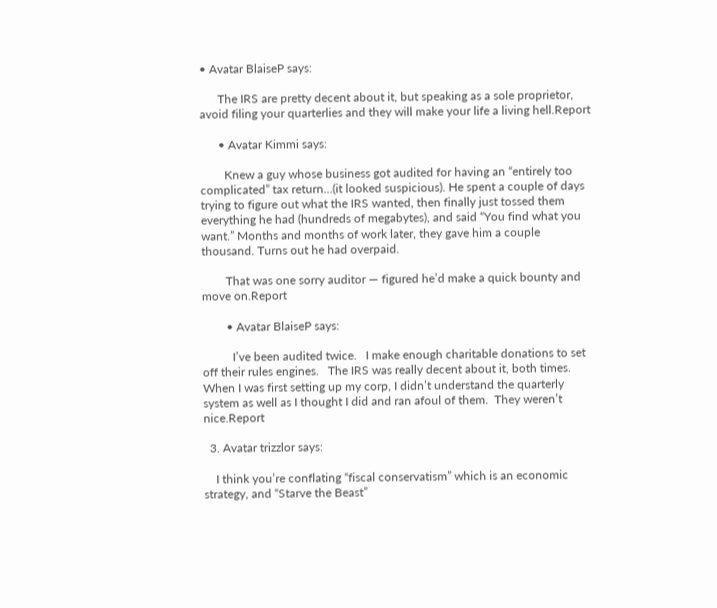• Avatar BlaiseP says:

      The IRS are pretty decent about it, but speaking as a sole proprietor, avoid filing your quarterlies and they will make your life a living hell.Report

      • Avatar Kimmi says:

        Knew a guy whose business got audited for having an “entirely too complicated” tax return…(it looked suspicious). He spent a couple of days trying to figure out what the IRS wanted, then finally just tossed them everything he had (hundreds of megabytes), and said “You find what you want.” Months and months of work later, they gave him a couple thousand. Turns out he had overpaid.

        That was one sorry auditor — figured he’d make a quick bounty and move on.Report

        • Avatar BlaiseP says:

          I’ve been audited twice.   I make enough charitable donations to set off their rules engines.   The IRS was really decent about it, both times.   When I was first setting up my corp, I didn’t understand the quarterly system as well as I thought I did and ran afoul of them.  They weren’t nice.Report

  3. Avatar trizzlor says:

    I think you’re conflating “fiscal conservatism” which is an economic strategy, and “Starve the Beast”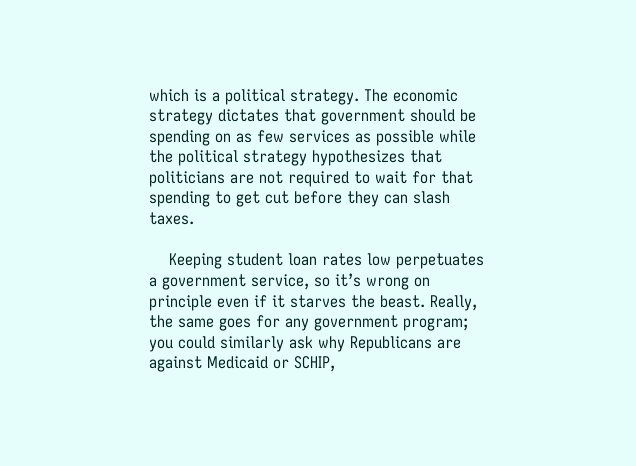which is a political strategy. The economic strategy dictates that government should be spending on as few services as possible while the political strategy hypothesizes that politicians are not required to wait for that spending to get cut before they can slash taxes.

    Keeping student loan rates low perpetuates a government service, so it’s wrong on principle even if it starves the beast. Really, the same goes for any government program; you could similarly ask why Republicans are against Medicaid or SCHIP,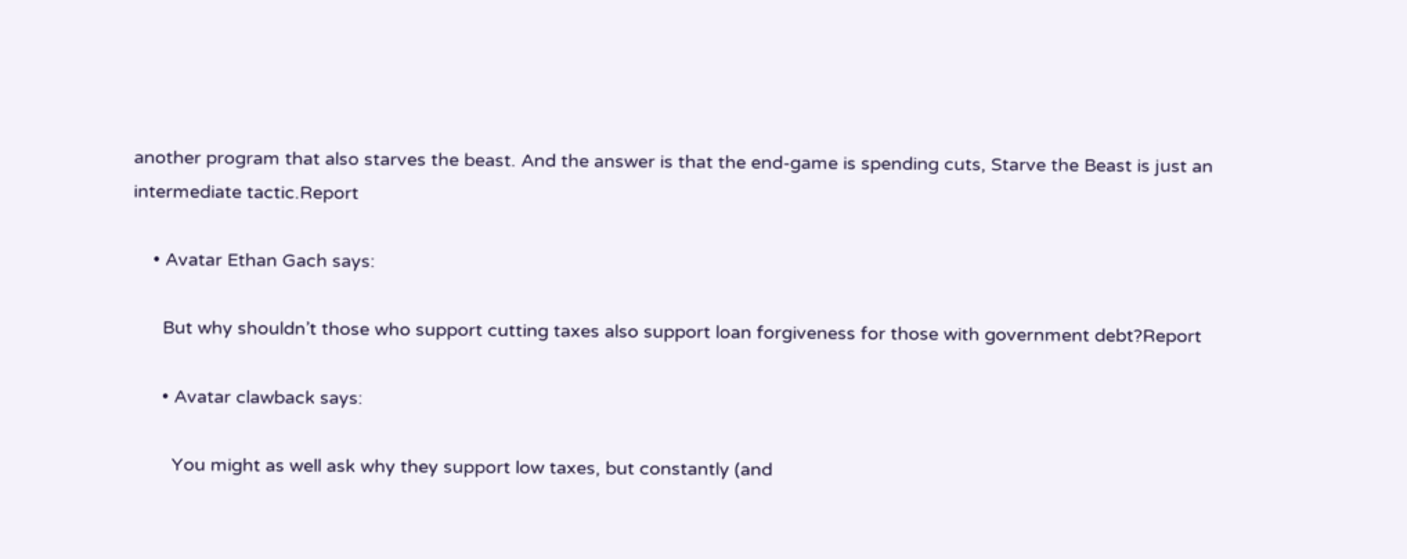another program that also starves the beast. And the answer is that the end-game is spending cuts, Starve the Beast is just an intermediate tactic.Report

    • Avatar Ethan Gach says:

      But why shouldn’t those who support cutting taxes also support loan forgiveness for those with government debt?Report

      • Avatar clawback says:

        You might as well ask why they support low taxes, but constantly (and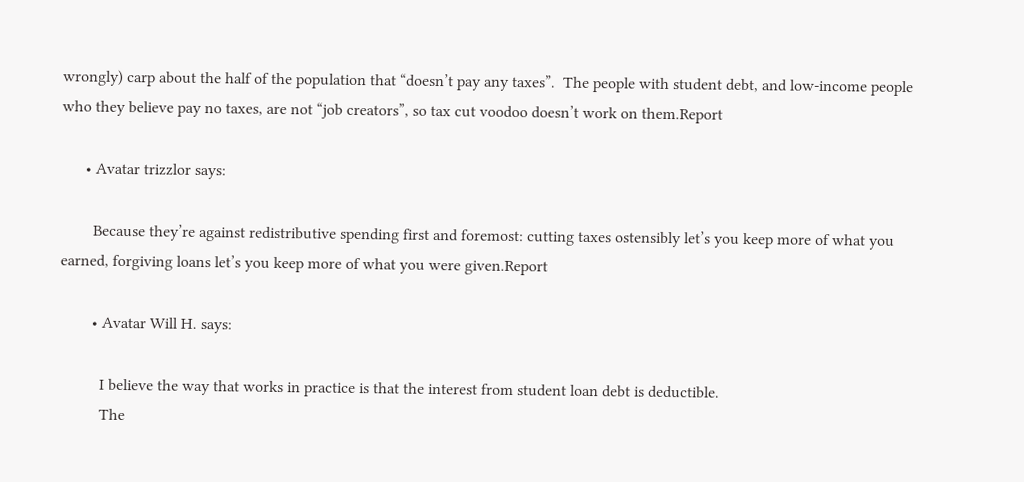wrongly) carp about the half of the population that “doesn’t pay any taxes”.  The people with student debt, and low-income people who they believe pay no taxes, are not “job creators”, so tax cut voodoo doesn’t work on them.Report

      • Avatar trizzlor says:

        Because they’re against redistributive spending first and foremost: cutting taxes ostensibly let’s you keep more of what you earned, forgiving loans let’s you keep more of what you were given.Report

        • Avatar Will H. says:

          I believe the way that works in practice is that the interest from student loan debt is deductible.
          The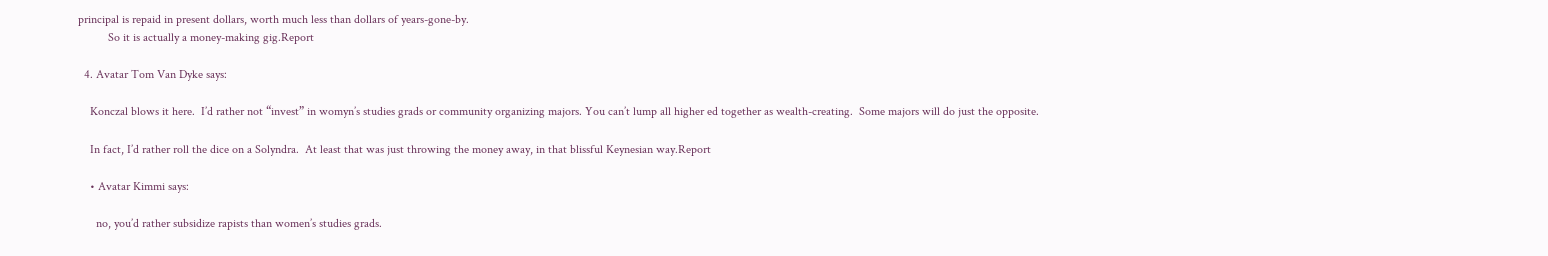principal is repaid in present dollars, worth much less than dollars of years-gone-by.
          So it is actually a money-making gig.Report

  4. Avatar Tom Van Dyke says:

    Konczal blows it here.  I’d rather not “invest” in womyn’s studies grads or community organizing majors. You can’t lump all higher ed together as wealth-creating.  Some majors will do just the opposite.

    In fact, I’d rather roll the dice on a Solyndra.  At least that was just throwing the money away, in that blissful Keynesian way.Report

    • Avatar Kimmi says:

      no, you’d rather subsidize rapists than women’s studies grads.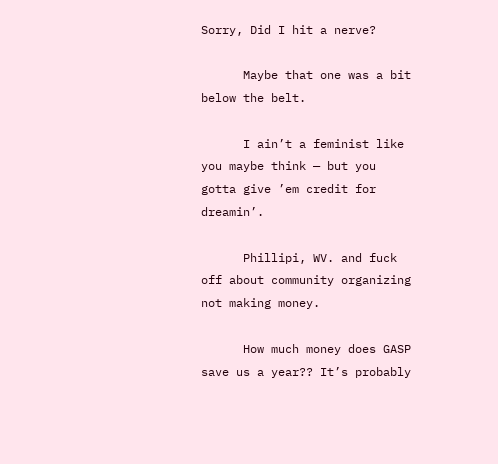Sorry, Did I hit a nerve?

      Maybe that one was a bit below the belt.

      I ain’t a feminist like you maybe think — but you gotta give ’em credit for dreamin’.

      Phillipi, WV. and fuck off about community organizing not making money.

      How much money does GASP save us a year?? It’s probably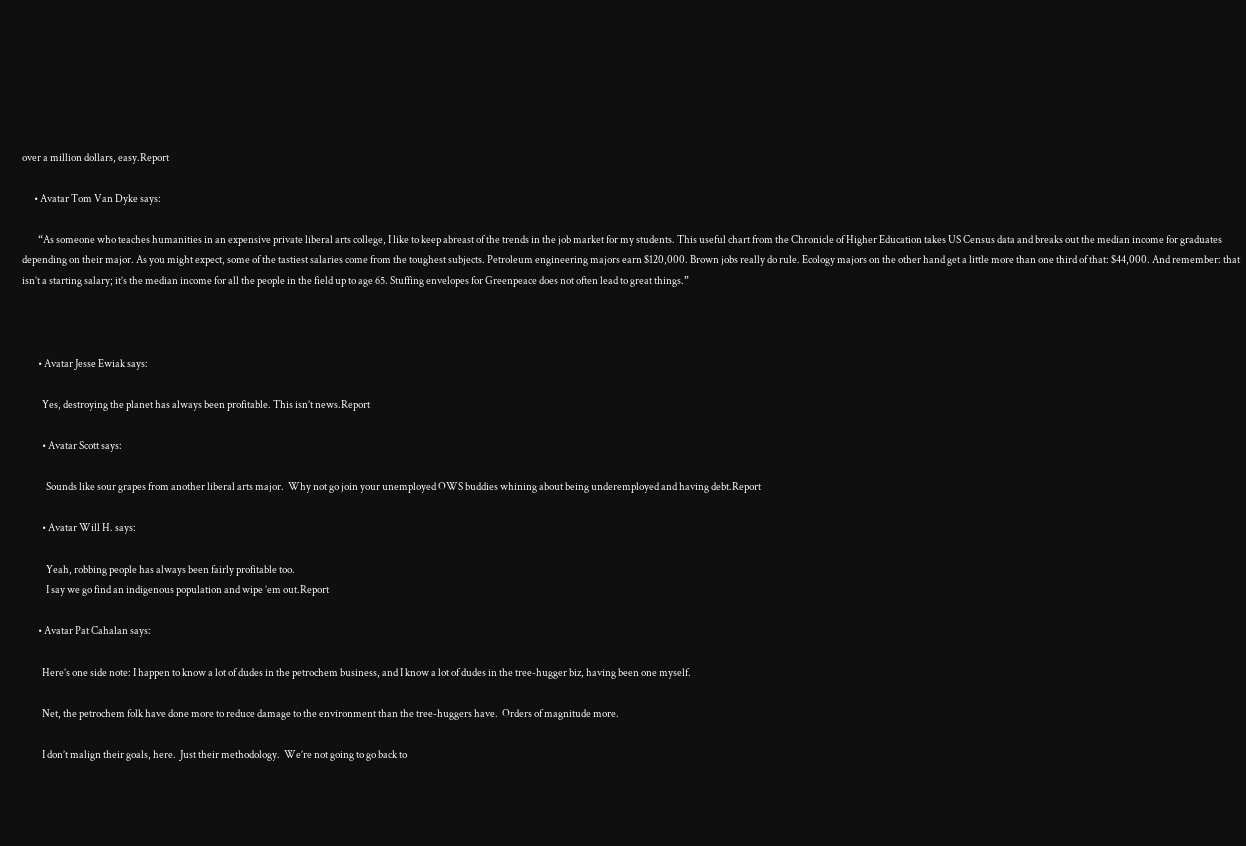over a million dollars, easy.Report

      • Avatar Tom Van Dyke says:

        “As someone who teaches humanities in an expensive private liberal arts college, I like to keep abreast of the trends in the job market for my students. This useful chart from the Chronicle of Higher Education takes US Census data and breaks out the median income for graduates depending on their major. As you might expect, some of the tastiest salaries come from the toughest subjects. Petroleum engineering majors earn $120,000. Brown jobs really do rule. Ecology majors on the other hand get a little more than one third of that: $44,000. And remember: that isn’t a starting salary; it’s the median income for all the people in the field up to age 65. Stuffing envelopes for Greenpeace does not often lead to great things.”



        • Avatar Jesse Ewiak says:

          Yes, destroying the planet has always been profitable. This isn’t news.Report

          • Avatar Scott says:

            Sounds like sour grapes from another liberal arts major.  Why not go join your unemployed OWS buddies whining about being underemployed and having debt.Report

          • Avatar Will H. says:

            Yeah, robbing people has always been fairly profitable too.
            I say we go find an indigenous population and wipe ’em out.Report

        • Avatar Pat Cahalan says:

          Here’s one side note: I happen to know a lot of dudes in the petrochem business, and I know a lot of dudes in the tree-hugger biz, having been one myself.

          Net, the petrochem folk have done more to reduce damage to the environment than the tree-huggers have.  Orders of magnitude more.

          I don’t malign their goals, here.  Just their methodology.  We’re not going to go back to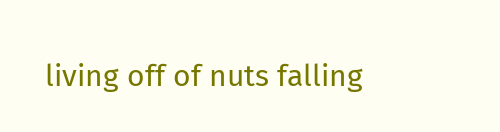living off of nuts falling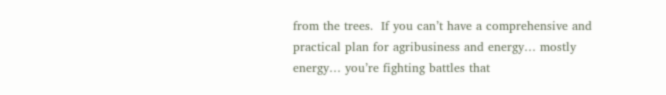from the trees.  If you can’t have a comprehensive and practical plan for agribusiness and energy… mostly energy… you’re fighting battles that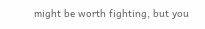might be worth fighting, but you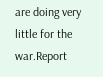are doing very little for the war.Report